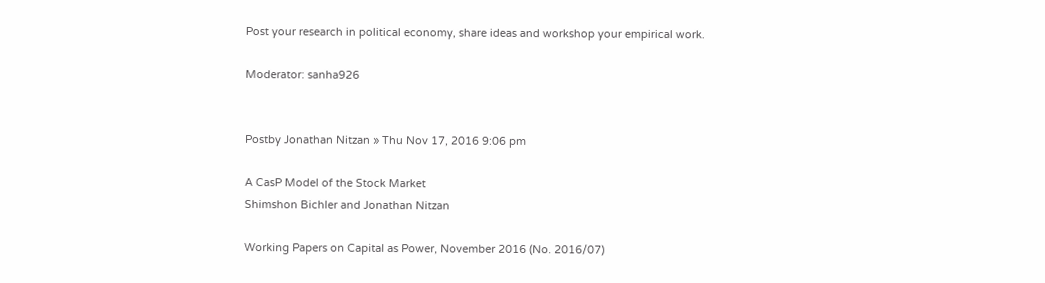Post your research in political economy, share ideas and workshop your empirical work.

Moderator: sanha926


Postby Jonathan Nitzan » Thu Nov 17, 2016 9:06 pm

A CasP Model of the Stock Market
Shimshon Bichler and Jonathan Nitzan

Working Papers on Capital as Power, November 2016 (No. 2016/07)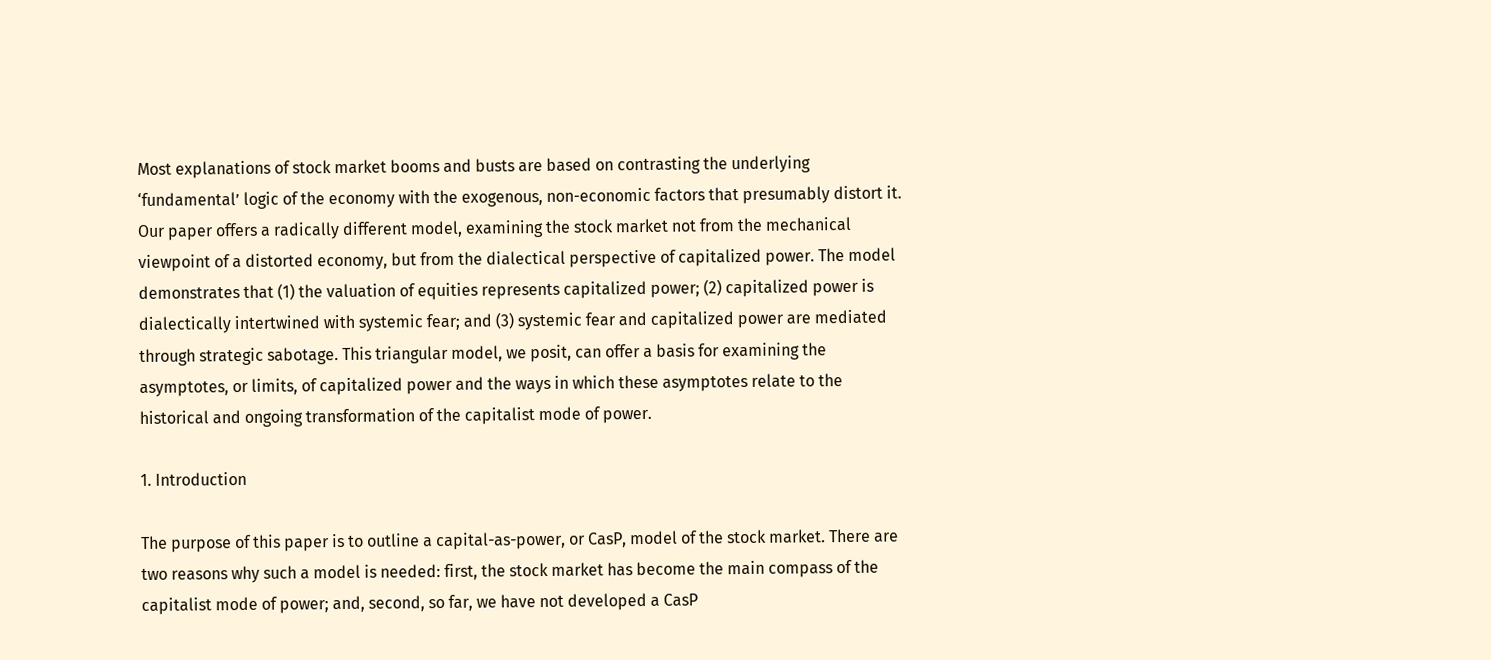Most explanations of stock market booms and busts are based on contrasting the underlying ‘fundamental’ logic of the economy with the exogenous, non-economic factors that presumably distort it. Our paper offers a radically different model, examining the stock market not from the mechanical viewpoint of a distorted economy, but from the dialectical perspective of capitalized power. The model demonstrates that (1) the valuation of equities represents capitalized power; (2) capitalized power is dialectically intertwined with systemic fear; and (3) systemic fear and capitalized power are mediated through strategic sabotage. This triangular model, we posit, can offer a basis for examining the asymptotes, or limits, of capitalized power and the ways in which these asymptotes relate to the historical and ongoing transformation of the capitalist mode of power.

1. Introduction

The purpose of this paper is to outline a capital-as-power, or CasP, model of the stock market. There are two reasons why such a model is needed: first, the stock market has become the main compass of the capitalist mode of power; and, second, so far, we have not developed a CasP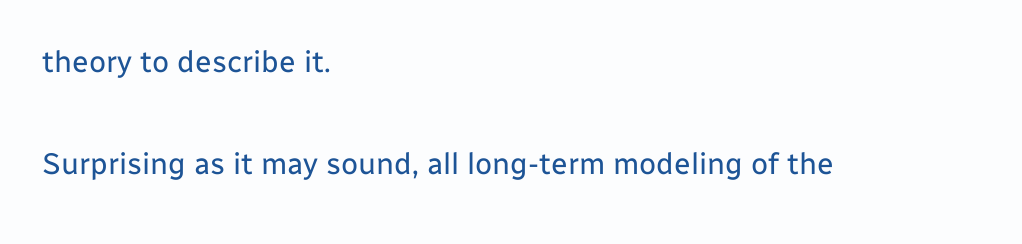theory to describe it.

Surprising as it may sound, all long-term modeling of the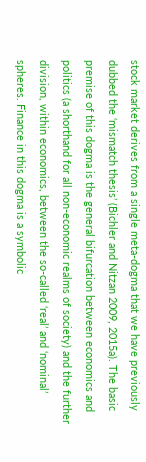stock market derives from a single meta-dogma that we have previously dubbed the ‘mismatch thesis’ (Bichler and Nitzan 2009, 2015a). The basic premise of this dogma is the general bifurcation between economics and politics (a shorthand for all non-economic realms of society) and the further division, within economics, between the so-called ‘real’ and ‘nominal’ spheres. Finance in this dogma is a symbolic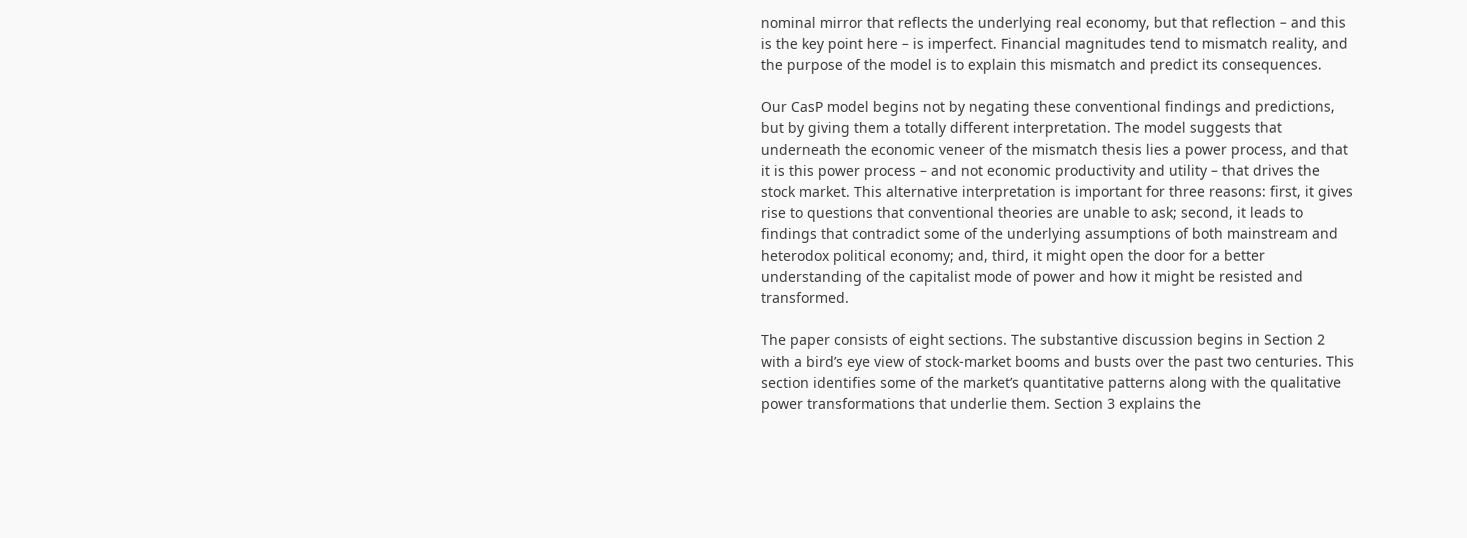nominal mirror that reflects the underlying real economy, but that reflection – and this is the key point here – is imperfect. Financial magnitudes tend to mismatch reality, and the purpose of the model is to explain this mismatch and predict its consequences.

Our CasP model begins not by negating these conventional findings and predictions, but by giving them a totally different interpretation. The model suggests that underneath the economic veneer of the mismatch thesis lies a power process, and that it is this power process – and not economic productivity and utility – that drives the stock market. This alternative interpretation is important for three reasons: first, it gives rise to questions that conventional theories are unable to ask; second, it leads to findings that contradict some of the underlying assumptions of both mainstream and heterodox political economy; and, third, it might open the door for a better understanding of the capitalist mode of power and how it might be resisted and transformed.

The paper consists of eight sections. The substantive discussion begins in Section 2 with a bird’s eye view of stock-market booms and busts over the past two centuries. This section identifies some of the market’s quantitative patterns along with the qualitative power transformations that underlie them. Section 3 explains the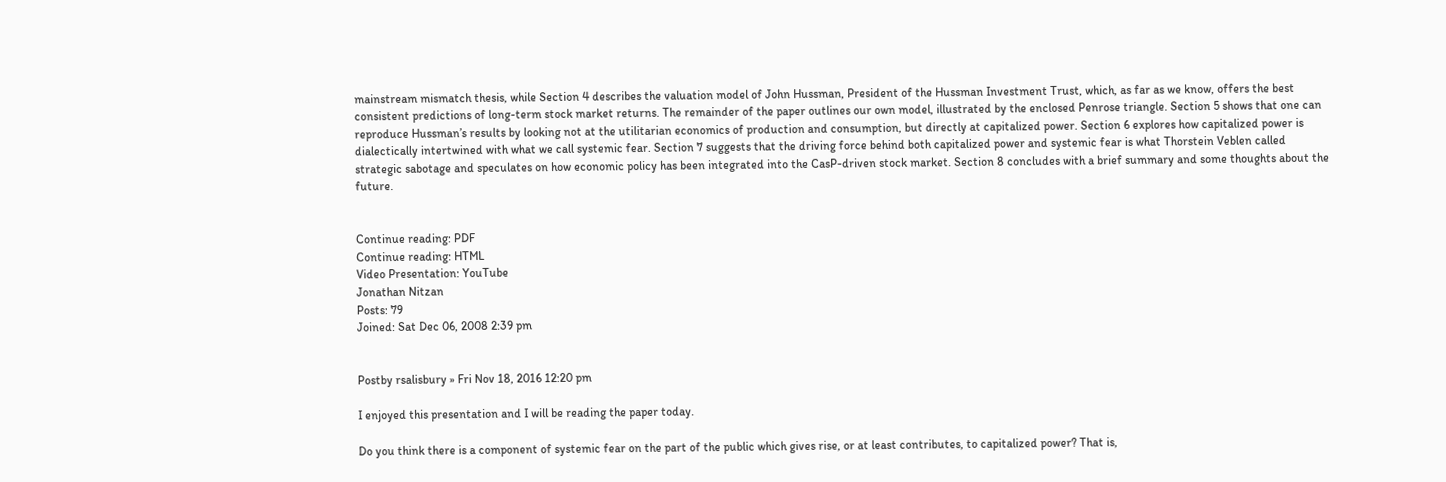mainstream mismatch thesis, while Section 4 describes the valuation model of John Hussman, President of the Hussman Investment Trust, which, as far as we know, offers the best consistent predictions of long-term stock market returns. The remainder of the paper outlines our own model, illustrated by the enclosed Penrose triangle. Section 5 shows that one can reproduce Hussman’s results by looking not at the utilitarian economics of production and consumption, but directly at capitalized power. Section 6 explores how capitalized power is dialectically intertwined with what we call systemic fear. Section 7 suggests that the driving force behind both capitalized power and systemic fear is what Thorstein Veblen called strategic sabotage and speculates on how economic policy has been integrated into the CasP-driven stock market. Section 8 concludes with a brief summary and some thoughts about the future.


Continue reading: PDF
Continue reading: HTML
Video Presentation: YouTube
Jonathan Nitzan
Posts: 79
Joined: Sat Dec 06, 2008 2:39 pm


Postby rsalisbury » Fri Nov 18, 2016 12:20 pm

I enjoyed this presentation and I will be reading the paper today.

Do you think there is a component of systemic fear on the part of the public which gives rise, or at least contributes, to capitalized power? That is,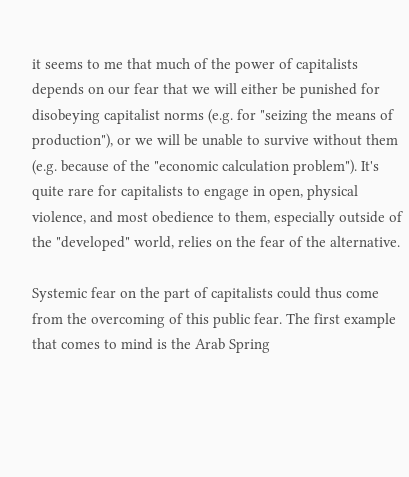it seems to me that much of the power of capitalists depends on our fear that we will either be punished for disobeying capitalist norms (e.g. for "seizing the means of production"), or we will be unable to survive without them (e.g. because of the "economic calculation problem"). It's quite rare for capitalists to engage in open, physical violence, and most obedience to them, especially outside of the "developed" world, relies on the fear of the alternative.

Systemic fear on the part of capitalists could thus come from the overcoming of this public fear. The first example that comes to mind is the Arab Spring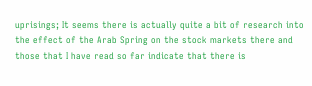uprisings; It seems there is actually quite a bit of research into the effect of the Arab Spring on the stock markets there and those that I have read so far indicate that there is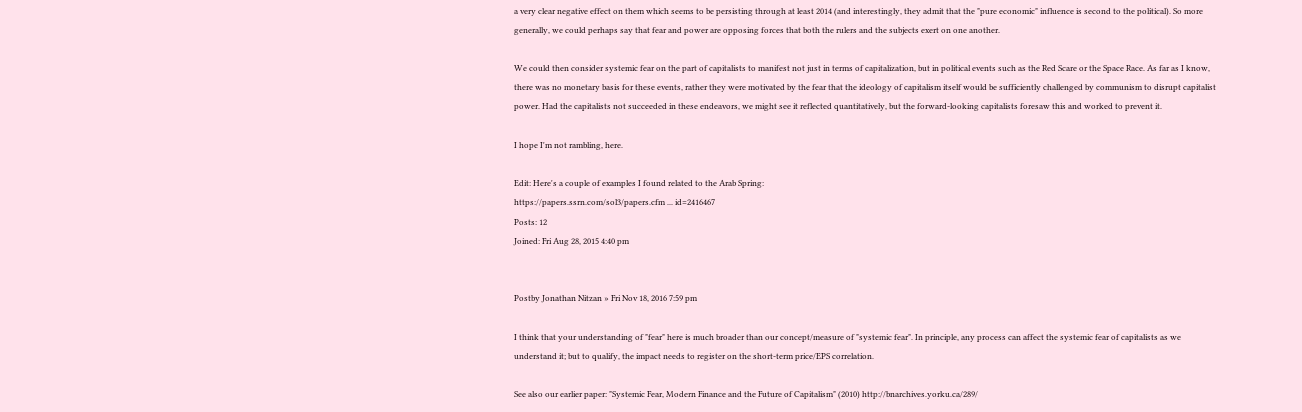a very clear negative effect on them which seems to be persisting through at least 2014 (and interestingly, they admit that the "pure economic" influence is second to the political). So more generally, we could perhaps say that fear and power are opposing forces that both the rulers and the subjects exert on one another.

We could then consider systemic fear on the part of capitalists to manifest not just in terms of capitalization, but in political events such as the Red Scare or the Space Race. As far as I know, there was no monetary basis for these events, rather they were motivated by the fear that the ideology of capitalism itself would be sufficiently challenged by communism to disrupt capitalist power. Had the capitalists not succeeded in these endeavors, we might see it reflected quantitatively, but the forward-looking capitalists foresaw this and worked to prevent it.

I hope I'm not rambling, here.

Edit: Here's a couple of examples I found related to the Arab Spring:
https://papers.ssrn.com/sol3/papers.cfm ... id=2416467
Posts: 12
Joined: Fri Aug 28, 2015 4:40 pm


Postby Jonathan Nitzan » Fri Nov 18, 2016 7:59 pm

I think that your understanding of "fear" here is much broader than our concept/measure of "systemic fear". In principle, any process can affect the systemic fear of capitalists as we understand it; but to qualify, the impact needs to register on the short-term price/EPS correlation.

See also our earlier paper: "Systemic Fear, Modern Finance and the Future of Capitalism" (2010) http://bnarchives.yorku.ca/289/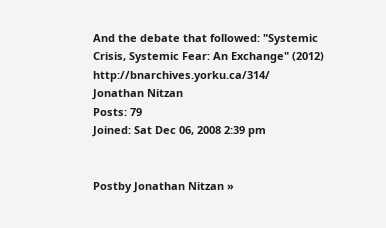And the debate that followed: "Systemic Crisis, Systemic Fear: An Exchange" (2012) http://bnarchives.yorku.ca/314/
Jonathan Nitzan
Posts: 79
Joined: Sat Dec 06, 2008 2:39 pm


Postby Jonathan Nitzan »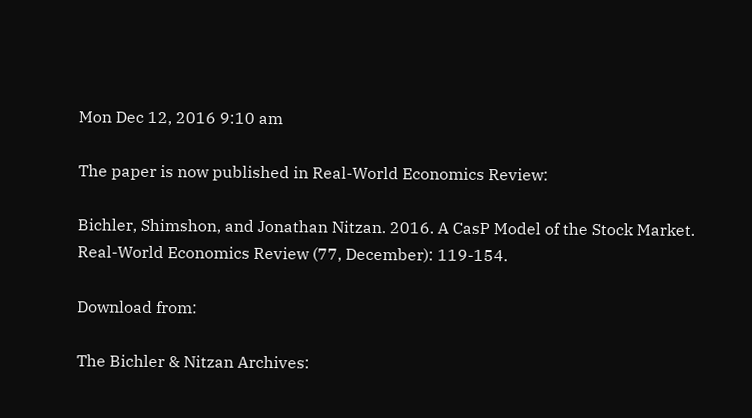Mon Dec 12, 2016 9:10 am

The paper is now published in Real-World Economics Review:

Bichler, Shimshon, and Jonathan Nitzan. 2016. A CasP Model of the Stock Market. Real-World Economics Review (77, December): 119-154.

Download from:

The Bichler & Nitzan Archives: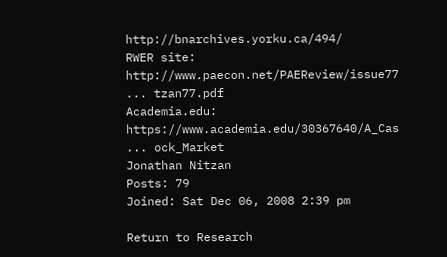http://bnarchives.yorku.ca/494/
RWER site: http://www.paecon.net/PAEReview/issue77 ... tzan77.pdf
Academia.edu: https://www.academia.edu/30367640/A_Cas ... ock_Market
Jonathan Nitzan
Posts: 79
Joined: Sat Dec 06, 2008 2:39 pm

Return to Research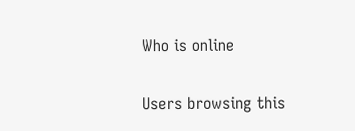Who is online

Users browsing this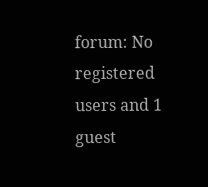forum: No registered users and 1 guest